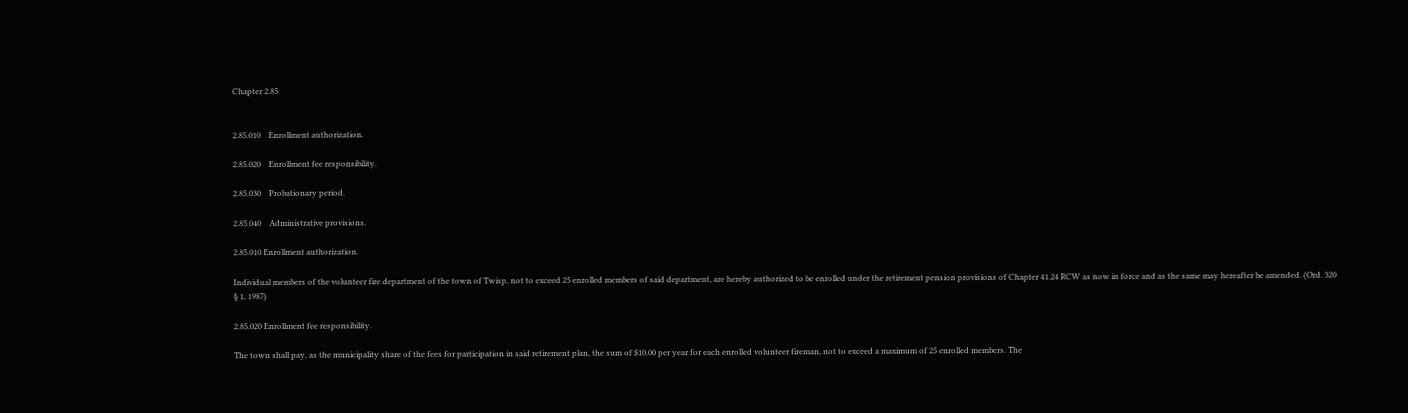Chapter 2.85


2.85.010    Enrollment authorization.

2.85.020    Enrollment fee responsibility.

2.85.030    Probationary period.

2.85.040    Administrative provisions.

2.85.010 Enrollment authorization.

Individual members of the volunteer fire department of the town of Twisp, not to exceed 25 enrolled members of said department, are hereby authorized to be enrolled under the retirement pension provisions of Chapter 41.24 RCW as now in force and as the same may hereafter be amended. (Ord. 320 § 1, 1987)

2.85.020 Enrollment fee responsibility.

The town shall pay, as the municipality share of the fees for participation in said retirement plan, the sum of $10.00 per year for each enrolled volunteer fireman, not to exceed a maximum of 25 enrolled members. The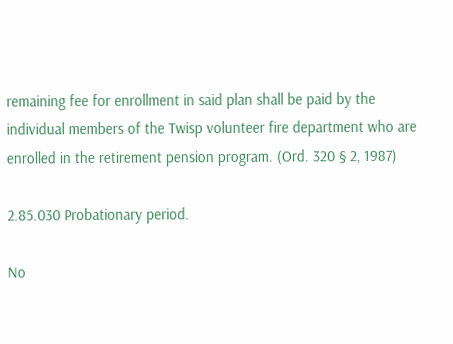remaining fee for enrollment in said plan shall be paid by the individual members of the Twisp volunteer fire department who are enrolled in the retirement pension program. (Ord. 320 § 2, 1987)

2.85.030 Probationary period.

No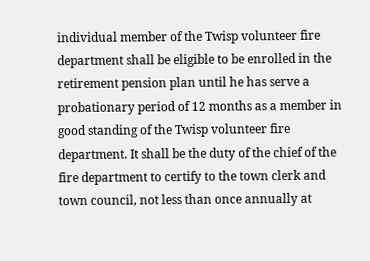individual member of the Twisp volunteer fire department shall be eligible to be enrolled in the retirement pension plan until he has serve a probationary period of 12 months as a member in good standing of the Twisp volunteer fire department. It shall be the duty of the chief of the fire department to certify to the town clerk and town council, not less than once annually at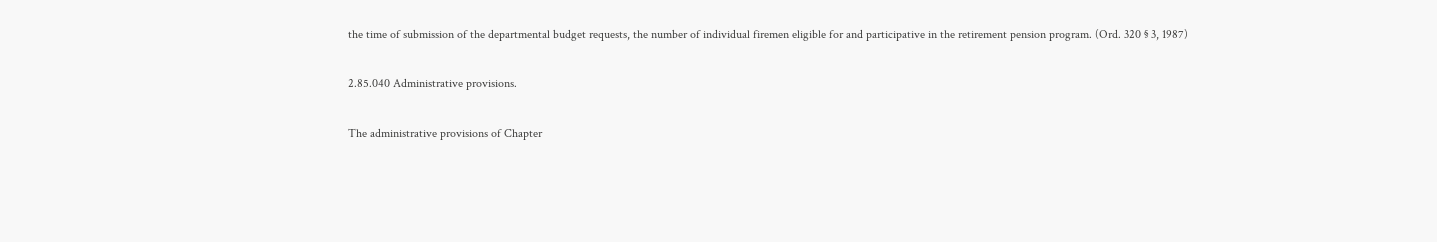the time of submission of the departmental budget requests, the number of individual firemen eligible for and participative in the retirement pension program. (Ord. 320 § 3, 1987)

2.85.040 Administrative provisions.

The administrative provisions of Chapter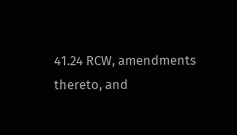41.24 RCW, amendments thereto, and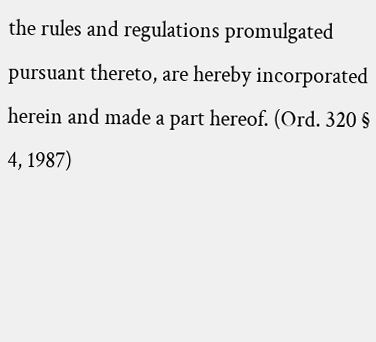the rules and regulations promulgated pursuant thereto, are hereby incorporated herein and made a part hereof. (Ord. 320 § 4, 1987)